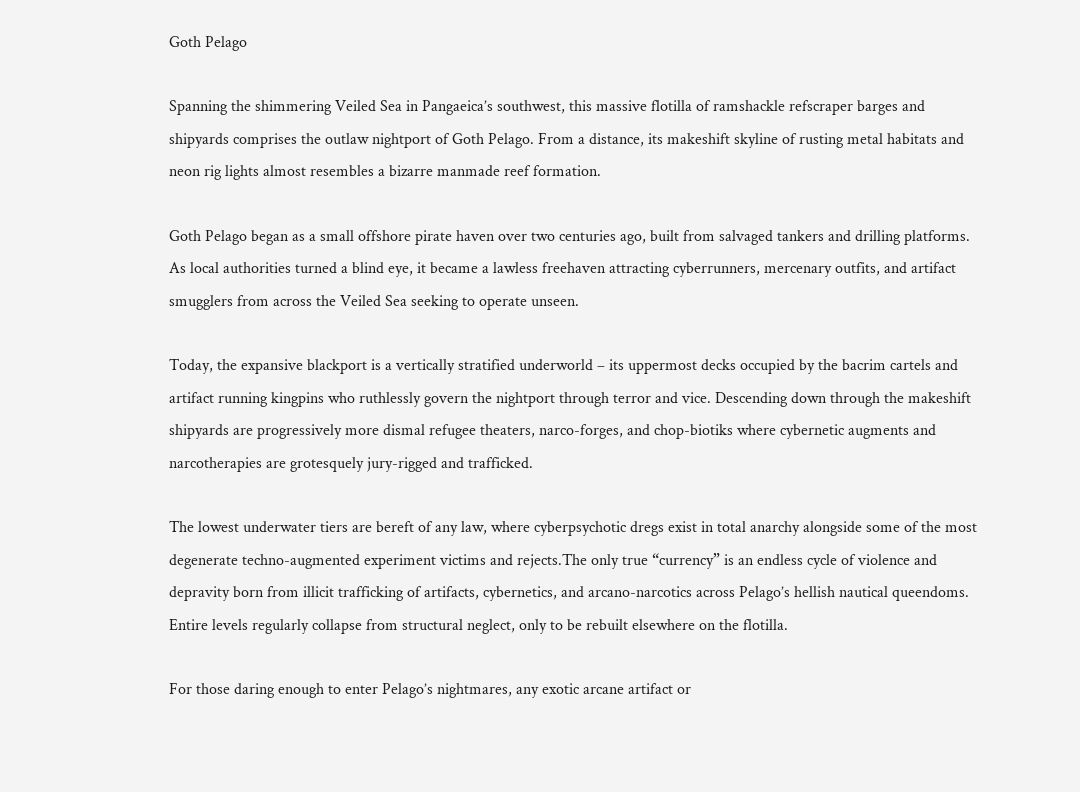Goth Pelago

Spanning the shimmering Veiled Sea in Pangaeica’s southwest, this massive flotilla of ramshackle refscraper barges and shipyards comprises the outlaw nightport of Goth Pelago. From a distance, its makeshift skyline of rusting metal habitats and neon rig lights almost resembles a bizarre manmade reef formation.

Goth Pelago began as a small offshore pirate haven over two centuries ago, built from salvaged tankers and drilling platforms. As local authorities turned a blind eye, it became a lawless freehaven attracting cyberrunners, mercenary outfits, and artifact smugglers from across the Veiled Sea seeking to operate unseen.

Today, the expansive blackport is a vertically stratified underworld – its uppermost decks occupied by the bacrim cartels and artifact running kingpins who ruthlessly govern the nightport through terror and vice. Descending down through the makeshift shipyards are progressively more dismal refugee theaters, narco-forges, and chop-biotiks where cybernetic augments and narcotherapies are grotesquely jury-rigged and trafficked.

The lowest underwater tiers are bereft of any law, where cyberpsychotic dregs exist in total anarchy alongside some of the most degenerate techno-augmented experiment victims and rejects.The only true “currency” is an endless cycle of violence and depravity born from illicit trafficking of artifacts, cybernetics, and arcano-narcotics across Pelago’s hellish nautical queendoms. Entire levels regularly collapse from structural neglect, only to be rebuilt elsewhere on the flotilla.

For those daring enough to enter Pelago’s nightmares, any exotic arcane artifact or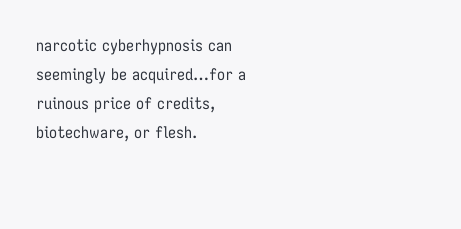narcotic cyberhypnosis can seemingly be acquired…for a ruinous price of credits, biotechware, or flesh.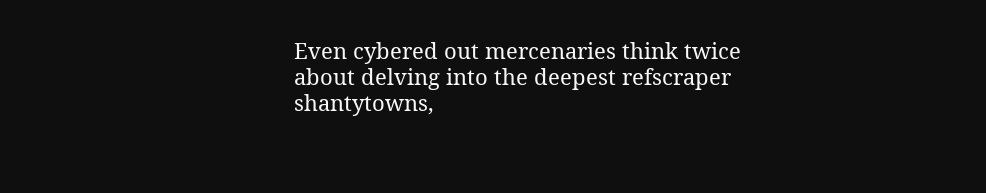Even cybered out mercenaries think twice about delving into the deepest refscraper shantytowns,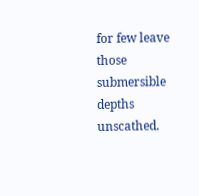for few leave those submersible depths unscathed.